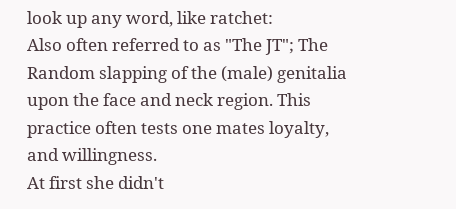look up any word, like ratchet:
Also often referred to as "The JT"; The Random slapping of the (male) genitalia upon the face and neck region. This practice often tests one mates loyalty, and willingness.
At first she didn't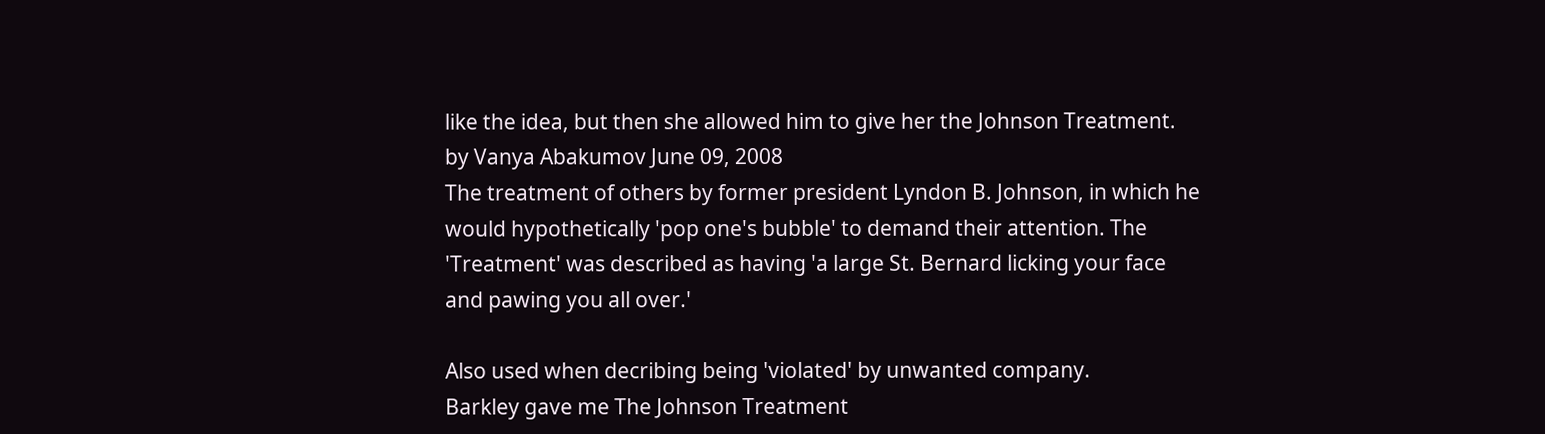like the idea, but then she allowed him to give her the Johnson Treatment.
by Vanya Abakumov June 09, 2008
The treatment of others by former president Lyndon B. Johnson, in which he would hypothetically 'pop one's bubble' to demand their attention. The 'Treatment' was described as having 'a large St. Bernard licking your face and pawing you all over.'

Also used when decribing being 'violated' by unwanted company.
Barkley gave me The Johnson Treatment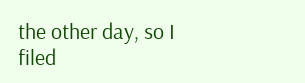the other day, so I filed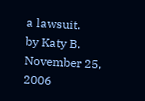a lawsuit.
by Katy B. November 25, 2006